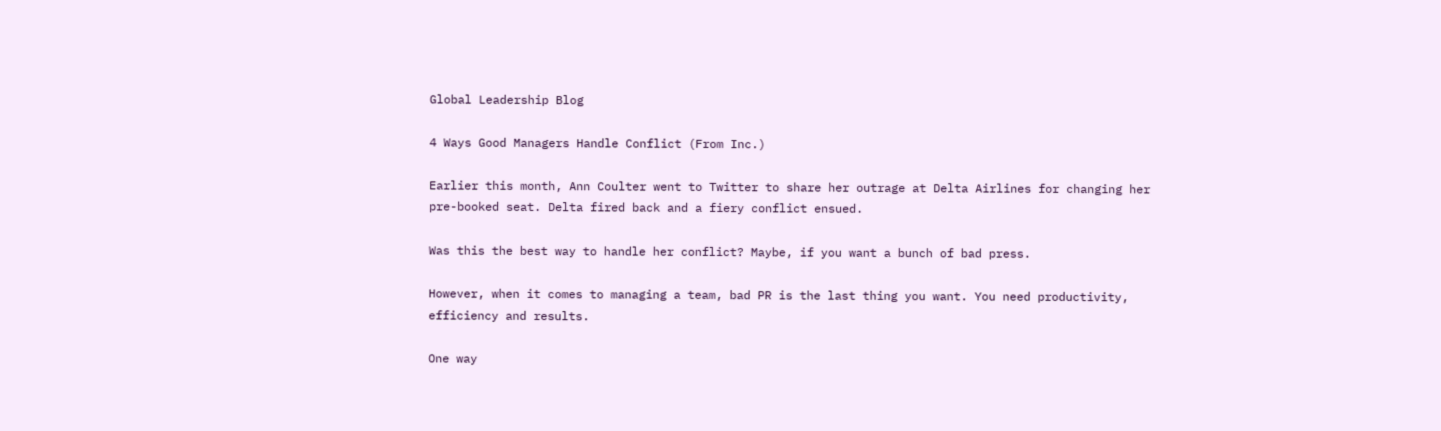Global Leadership Blog

4 Ways Good Managers Handle Conflict (From Inc.)

Earlier this month, Ann Coulter went to Twitter to share her outrage at Delta Airlines for changing her pre-booked seat. Delta fired back and a fiery conflict ensued.

Was this the best way to handle her conflict? Maybe, if you want a bunch of bad press.

However, when it comes to managing a team, bad PR is the last thing you want. You need productivity, efficiency and results.

One way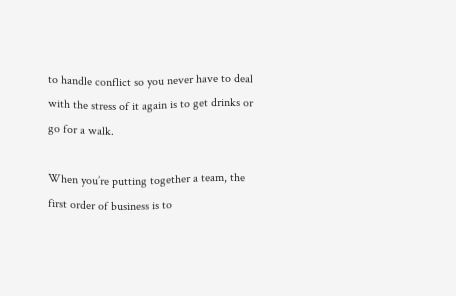to handle conflict so you never have to deal with the stress of it again is to get drinks or go for a walk.

When you’re putting together a team, the first order of business is to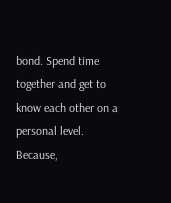bond. Spend time together and get to know each other on a personal level. Because,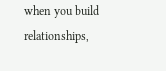when you build relationships,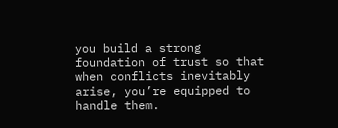you build a strong foundation of trust so that when conflicts inevitably arise, you’re equipped to handle them.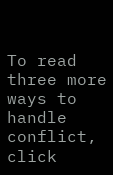To read three more ways to handle conflict, click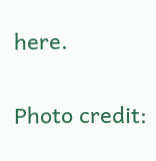here.

Photo credit: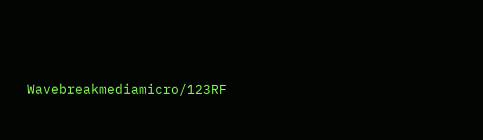Wavebreakmediamicro/123RF